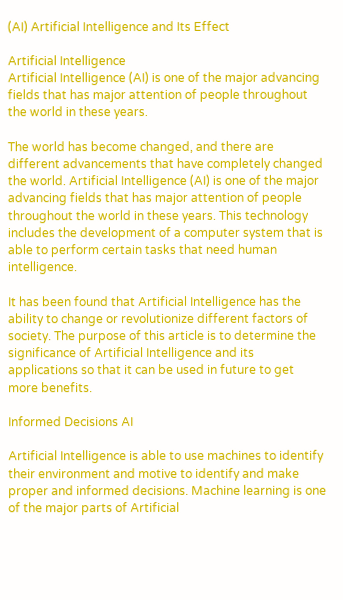(AI) Artificial Intelligence and Its Effect

Artificial Intelligence
Artificial Intelligence (AI) is one of the major advancing fields that has major attention of people throughout the world in these years.

The world has become changed, and there are different advancements that have completely changed the world. Artificial Intelligence (AI) is one of the major advancing fields that has major attention of people throughout the world in these years. This technology includes the development of a computer system that is able to perform certain tasks that need human intelligence.

It has been found that Artificial Intelligence has the ability to change or revolutionize different factors of society. The purpose of this article is to determine the significance of Artificial Intelligence and its applications so that it can be used in future to get more benefits.

Informed Decisions AI

Artificial Intelligence is able to use machines to identify their environment and motive to identify and make proper and informed decisions. Machine learning is one of the major parts of Artificial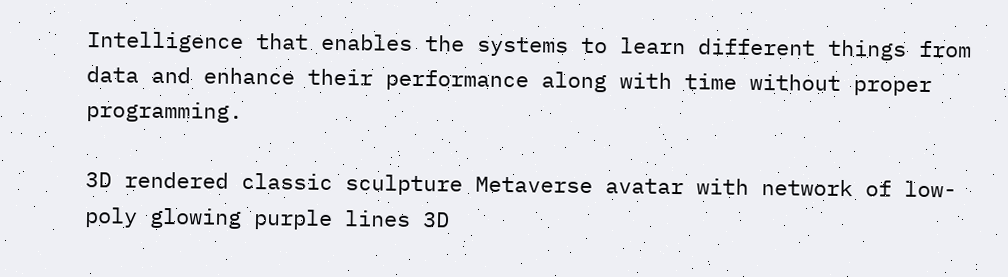Intelligence that enables the systems to learn different things from data and enhance their performance along with time without proper programming.

3D rendered classic sculpture Metaverse avatar with network of low-poly glowing purple lines 3D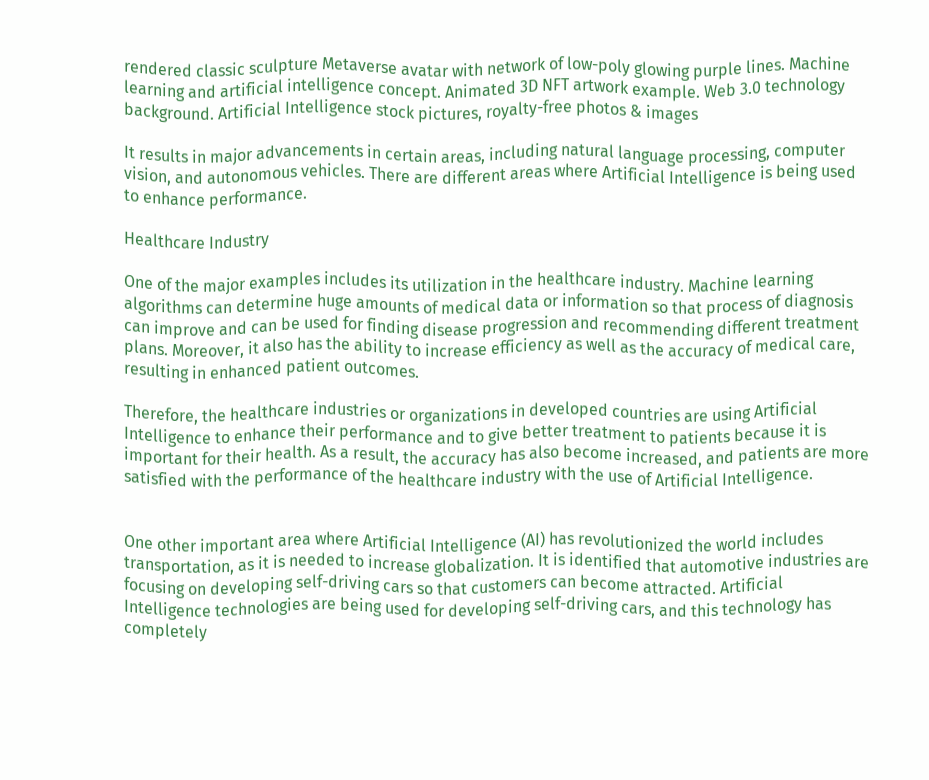rendered classic sculpture Metaverse avatar with network of low-poly glowing purple lines. Machine learning and artificial intelligence concept. Animated 3D NFT artwork example. Web 3.0 technology background. Artificial Intelligence stock pictures, royalty-free photos & images

It results in major advancements in certain areas, including natural language processing, computer vision, and autonomous vehicles. There are different areas where Artificial Intelligence is being used to enhance performance.

Healthcare Industry

One of the major examples includes its utilization in the healthcare industry. Machine learning algorithms can determine huge amounts of medical data or information so that process of diagnosis can improve and can be used for finding disease progression and recommending different treatment plans. Moreover, it also has the ability to increase efficiency as well as the accuracy of medical care, resulting in enhanced patient outcomes.

Therefore, the healthcare industries or organizations in developed countries are using Artificial Intelligence to enhance their performance and to give better treatment to patients because it is important for their health. As a result, the accuracy has also become increased, and patients are more satisfied with the performance of the healthcare industry with the use of Artificial Intelligence.


One other important area where Artificial Intelligence (AI) has revolutionized the world includes transportation, as it is needed to increase globalization. It is identified that automotive industries are focusing on developing self-driving cars so that customers can become attracted. Artificial Intelligence technologies are being used for developing self-driving cars, and this technology has completely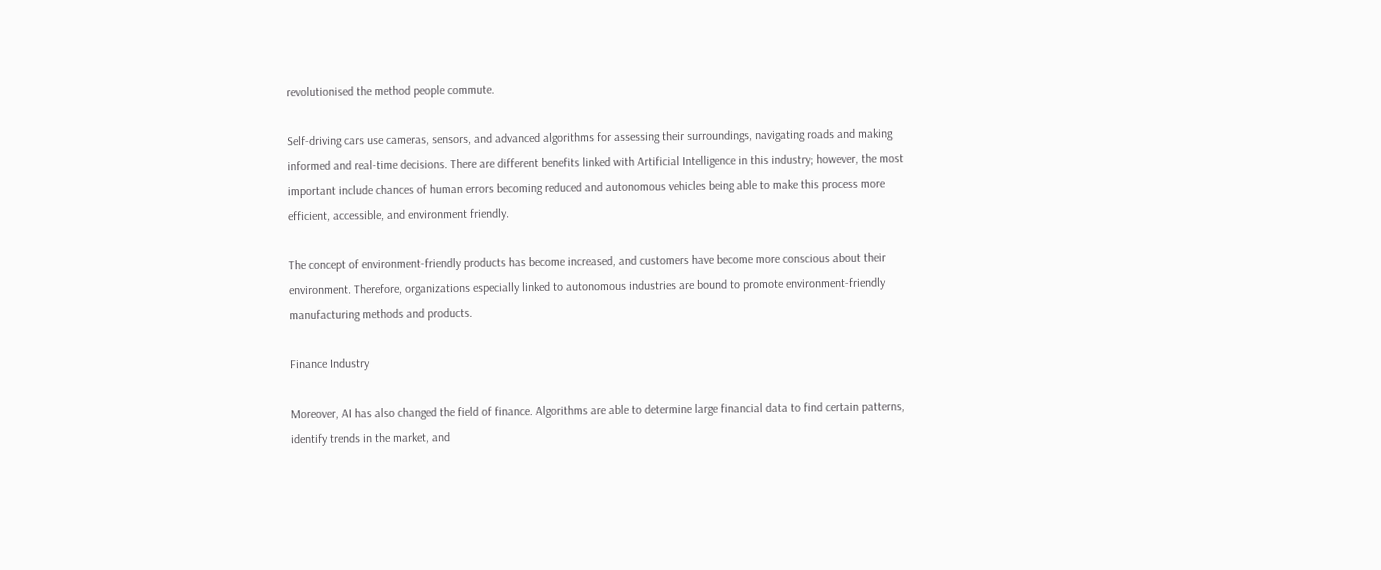revolutionised the method people commute.

Self-driving cars use cameras, sensors, and advanced algorithms for assessing their surroundings, navigating roads and making informed and real-time decisions. There are different benefits linked with Artificial Intelligence in this industry; however, the most important include chances of human errors becoming reduced and autonomous vehicles being able to make this process more efficient, accessible, and environment friendly.

The concept of environment-friendly products has become increased, and customers have become more conscious about their environment. Therefore, organizations especially linked to autonomous industries are bound to promote environment-friendly manufacturing methods and products.

Finance Industry

Moreover, AI has also changed the field of finance. Algorithms are able to determine large financial data to find certain patterns, identify trends in the market, and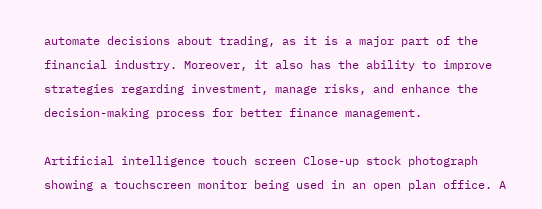automate decisions about trading, as it is a major part of the financial industry. Moreover, it also has the ability to improve strategies regarding investment, manage risks, and enhance the decision-making process for better finance management.

Artificial intelligence touch screen Close-up stock photograph showing a touchscreen monitor being used in an open plan office. A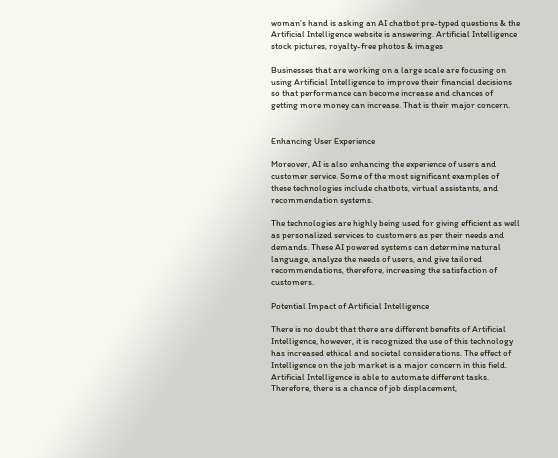woman’s hand is asking an AI chatbot pre-typed questions & the Artificial Intelligence website is answering. Artificial Intelligence stock pictures, royalty-free photos & images

Businesses that are working on a large scale are focusing on using Artificial Intelligence to improve their financial decisions so that performance can become increase and chances of getting more money can increase. That is their major concern.


Enhancing User Experience

Moreover, AI is also enhancing the experience of users and customer service. Some of the most significant examples of these technologies include chatbots, virtual assistants, and recommendation systems.

The technologies are highly being used for giving efficient as well as personalized services to customers as per their needs and demands. These AI powered systems can determine natural language, analyze the needs of users, and give tailored recommendations, therefore, increasing the satisfaction of customers.

Potential Impact of Artificial Intelligence

There is no doubt that there are different benefits of Artificial Intelligence, however, it is recognized the use of this technology has increased ethical and societal considerations. The effect of Intelligence on the job market is a major concern in this field. Artificial Intelligence is able to automate different tasks. Therefore, there is a chance of job displacement,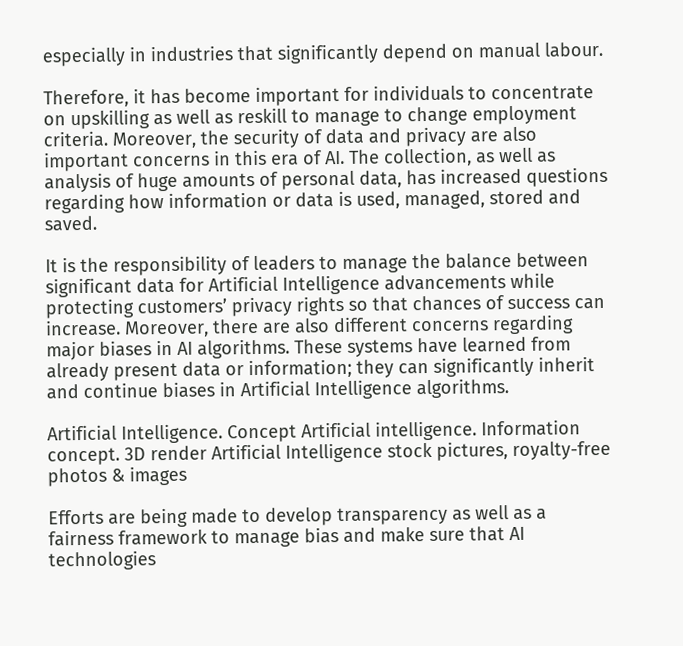especially in industries that significantly depend on manual labour.

Therefore, it has become important for individuals to concentrate on upskilling as well as reskill to manage to change employment criteria. Moreover, the security of data and privacy are also important concerns in this era of AI. The collection, as well as analysis of huge amounts of personal data, has increased questions regarding how information or data is used, managed, stored and saved.

It is the responsibility of leaders to manage the balance between significant data for Artificial Intelligence advancements while protecting customers’ privacy rights so that chances of success can increase. Moreover, there are also different concerns regarding major biases in AI algorithms. These systems have learned from already present data or information; they can significantly inherit and continue biases in Artificial Intelligence algorithms.

Artificial Intelligence. Concept Artificial intelligence. Information concept. 3D render Artificial Intelligence stock pictures, royalty-free photos & images

Efforts are being made to develop transparency as well as a fairness framework to manage bias and make sure that AI technologies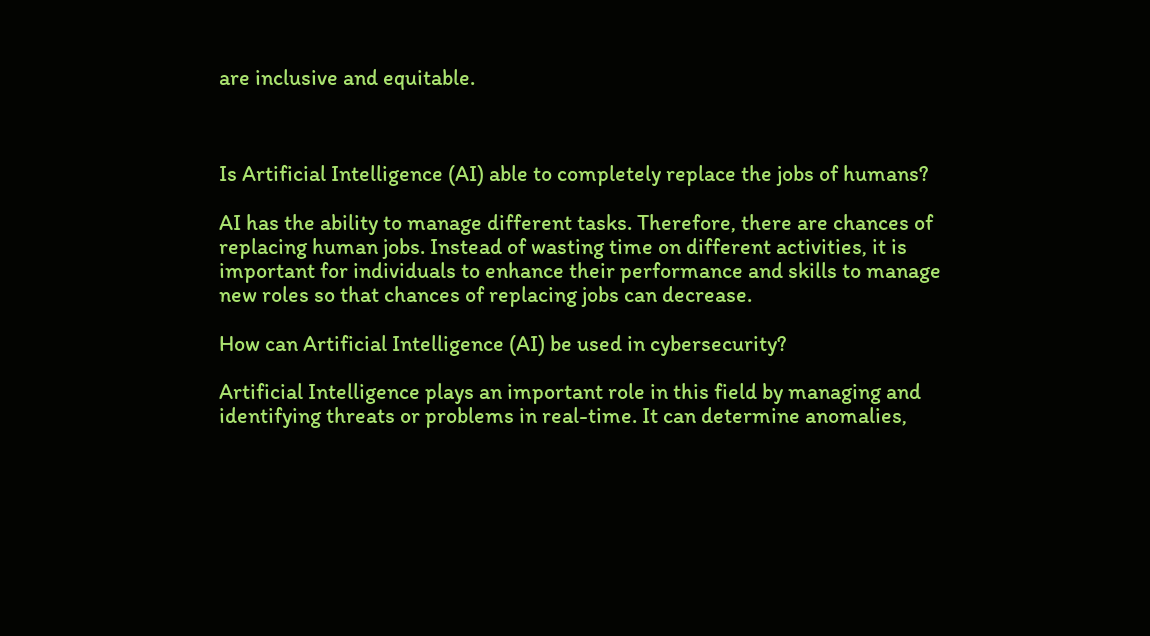are inclusive and equitable.



Is Artificial Intelligence (AI) able to completely replace the jobs of humans?

AI has the ability to manage different tasks. Therefore, there are chances of replacing human jobs. Instead of wasting time on different activities, it is important for individuals to enhance their performance and skills to manage new roles so that chances of replacing jobs can decrease.

How can Artificial Intelligence (AI) be used in cybersecurity?

Artificial Intelligence plays an important role in this field by managing and identifying threats or problems in real-time. It can determine anomalies,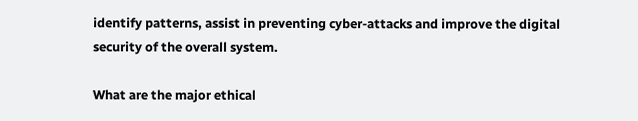identify patterns, assist in preventing cyber-attacks and improve the digital security of the overall system.

What are the major ethical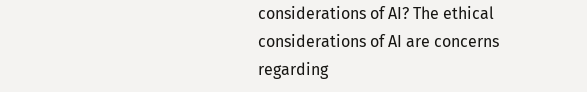considerations of AI? The ethical considerations of AI are concerns regarding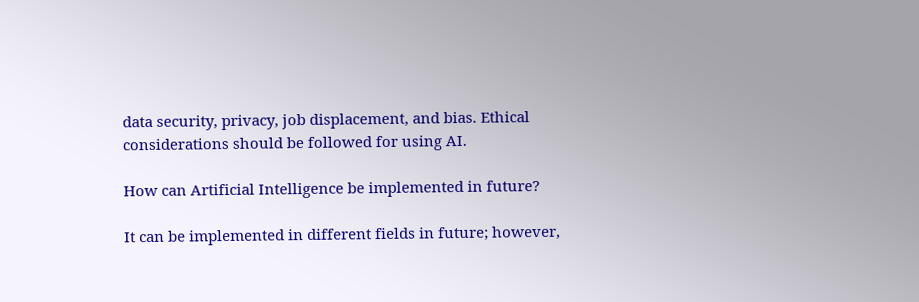data security, privacy, job displacement, and bias. Ethical considerations should be followed for using AI.

How can Artificial Intelligence be implemented in future?

It can be implemented in different fields in future; however,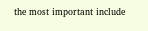the most important include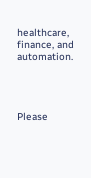healthcare, finance, and automation.




Please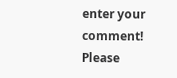enter your comment!
Please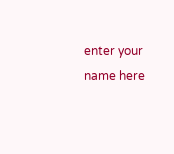enter your name here